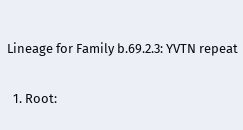Lineage for Family b.69.2.3: YVTN repeat

  1. Root: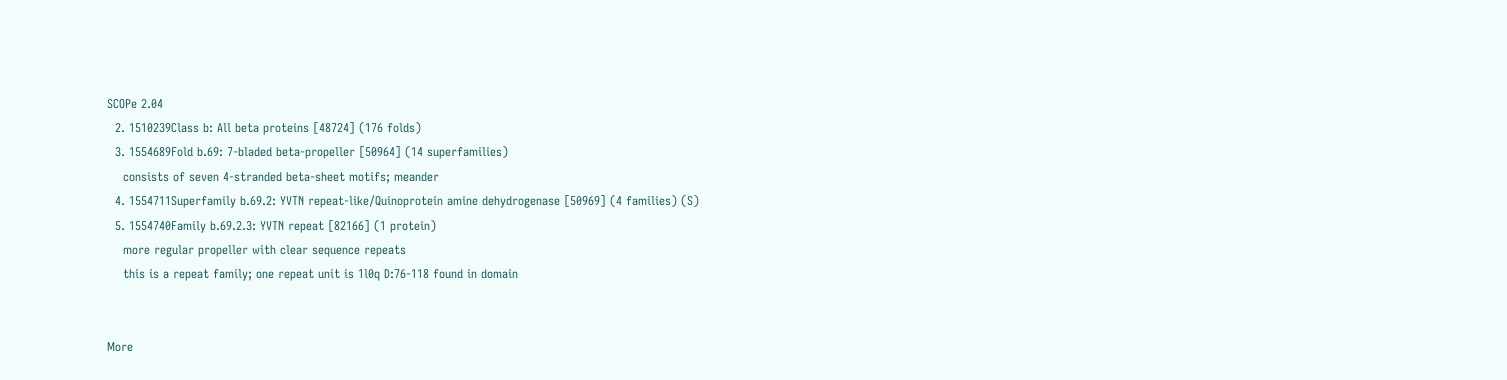SCOPe 2.04
  2. 1510239Class b: All beta proteins [48724] (176 folds)
  3. 1554689Fold b.69: 7-bladed beta-propeller [50964] (14 superfamilies)
    consists of seven 4-stranded beta-sheet motifs; meander
  4. 1554711Superfamily b.69.2: YVTN repeat-like/Quinoprotein amine dehydrogenase [50969] (4 families) (S)
  5. 1554740Family b.69.2.3: YVTN repeat [82166] (1 protein)
    more regular propeller with clear sequence repeats
    this is a repeat family; one repeat unit is 1l0q D:76-118 found in domain


More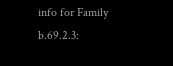info for Family b.69.2.3: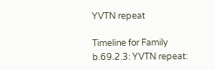YVTN repeat

Timeline for Family b.69.2.3: YVTN repeat: